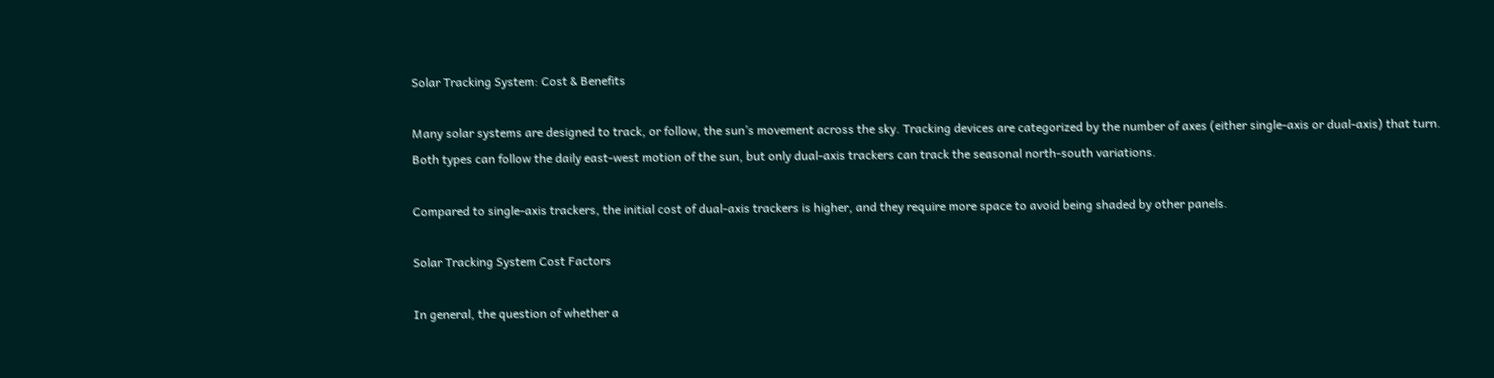Solar Tracking System: Cost & Benefits

Many solar systems are designed to track, or follow, the sun’s movement across the sky. Tracking devices are categorized by the number of axes (either single-axis or dual-axis) that turn. Both types can follow the daily east-west motion of the sun, but only dual-axis trackers can track the seasonal north-south variations.

Compared to single-axis trackers, the initial cost of dual-axis trackers is higher, and they require more space to avoid being shaded by other panels.

Solar Tracking System Cost Factors

In general, the question of whether a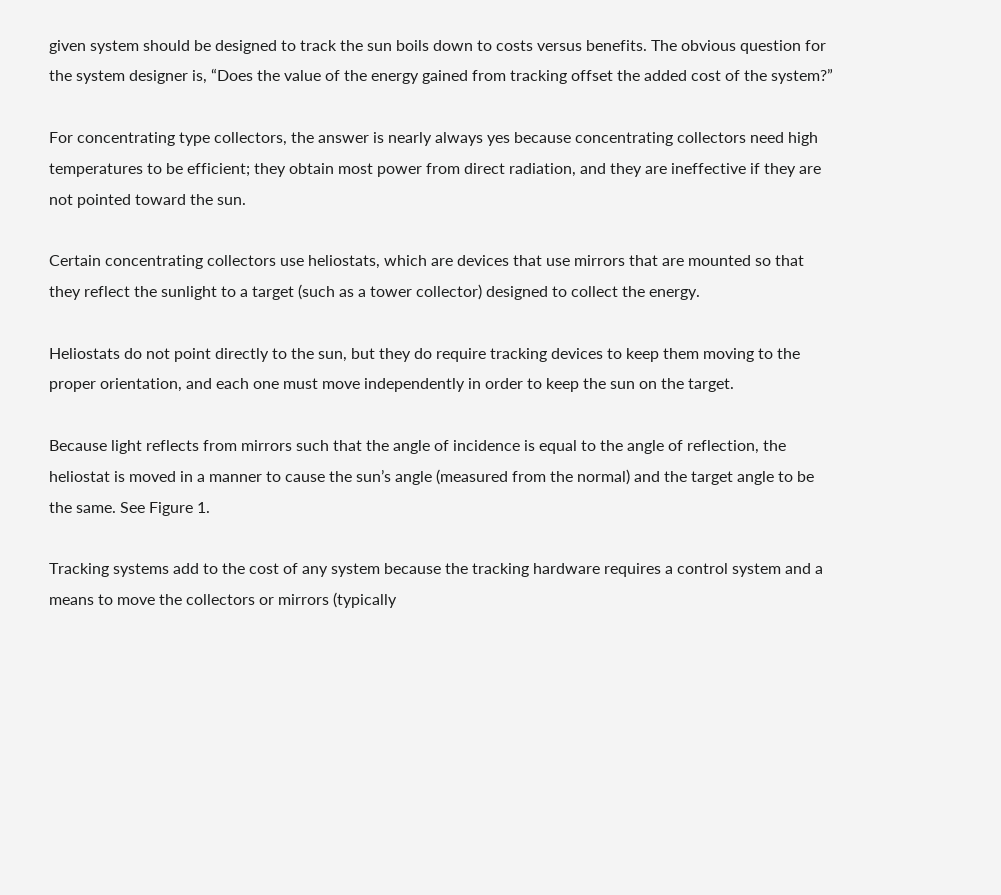given system should be designed to track the sun boils down to costs versus benefits. The obvious question for the system designer is, “Does the value of the energy gained from tracking offset the added cost of the system?”

For concentrating type collectors, the answer is nearly always yes because concentrating collectors need high temperatures to be efficient; they obtain most power from direct radiation, and they are ineffective if they are not pointed toward the sun.

Certain concentrating collectors use heliostats, which are devices that use mirrors that are mounted so that they reflect the sunlight to a target (such as a tower collector) designed to collect the energy.

Heliostats do not point directly to the sun, but they do require tracking devices to keep them moving to the proper orientation, and each one must move independently in order to keep the sun on the target.

Because light reflects from mirrors such that the angle of incidence is equal to the angle of reflection, the heliostat is moved in a manner to cause the sun’s angle (measured from the normal) and the target angle to be the same. See Figure 1.

Tracking systems add to the cost of any system because the tracking hardware requires a control system and a means to move the collectors or mirrors (typically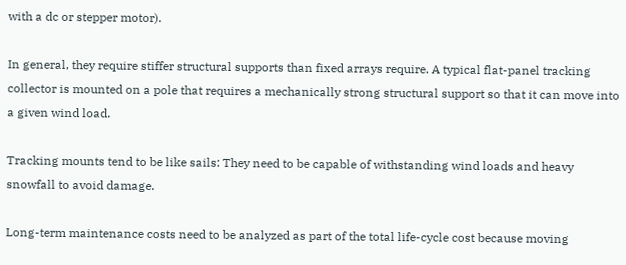with a dc or stepper motor).

In general, they require stiffer structural supports than fixed arrays require. A typical flat-panel tracking collector is mounted on a pole that requires a mechanically strong structural support so that it can move into a given wind load.

Tracking mounts tend to be like sails: They need to be capable of withstanding wind loads and heavy snowfall to avoid damage.

Long-term maintenance costs need to be analyzed as part of the total life-cycle cost because moving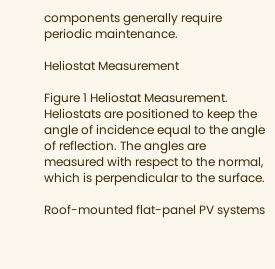components generally require periodic maintenance.

Heliostat Measurement

Figure 1 Heliostat Measurement. Heliostats are positioned to keep the angle of incidence equal to the angle of reflection. The angles are measured with respect to the normal, which is perpendicular to the surface.

Roof-mounted flat-panel PV systems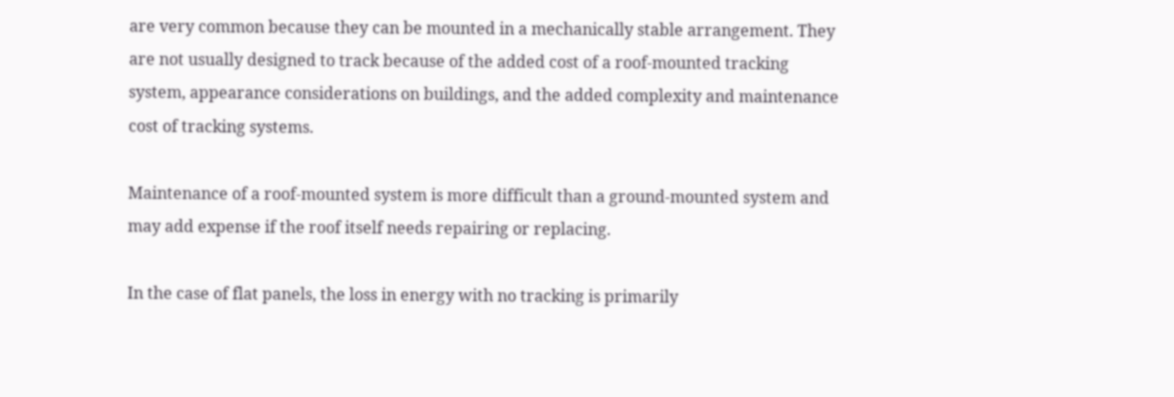are very common because they can be mounted in a mechanically stable arrangement. They are not usually designed to track because of the added cost of a roof-mounted tracking system, appearance considerations on buildings, and the added complexity and maintenance cost of tracking systems.

Maintenance of a roof-mounted system is more difficult than a ground-mounted system and may add expense if the roof itself needs repairing or replacing.

In the case of flat panels, the loss in energy with no tracking is primarily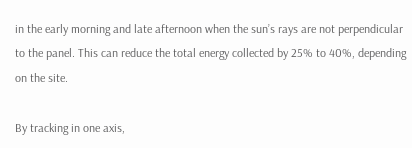in the early morning and late afternoon when the sun’s rays are not perpendicular to the panel. This can reduce the total energy collected by 25% to 40%, depending on the site.

By tracking in one axis,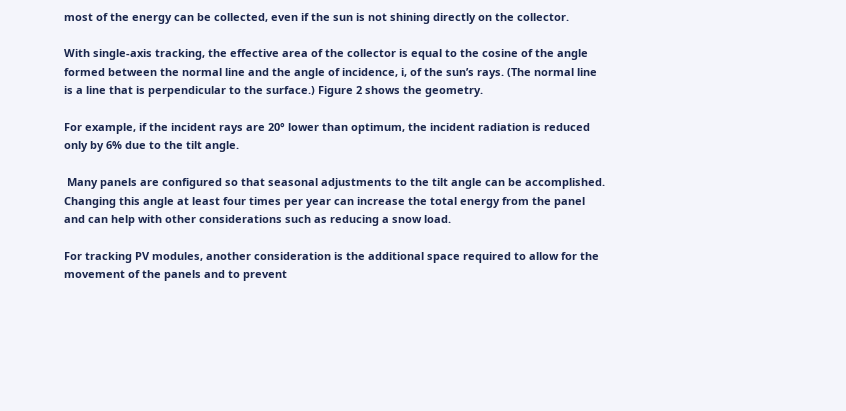most of the energy can be collected, even if the sun is not shining directly on the collector.

With single-axis tracking, the effective area of the collector is equal to the cosine of the angle formed between the normal line and the angle of incidence, i, of the sun’s rays. (The normal line is a line that is perpendicular to the surface.) Figure 2 shows the geometry.

For example, if the incident rays are 20° lower than optimum, the incident radiation is reduced only by 6% due to the tilt angle.

 Many panels are configured so that seasonal adjustments to the tilt angle can be accomplished. Changing this angle at least four times per year can increase the total energy from the panel and can help with other considerations such as reducing a snow load.

For tracking PV modules, another consideration is the additional space required to allow for the movement of the panels and to prevent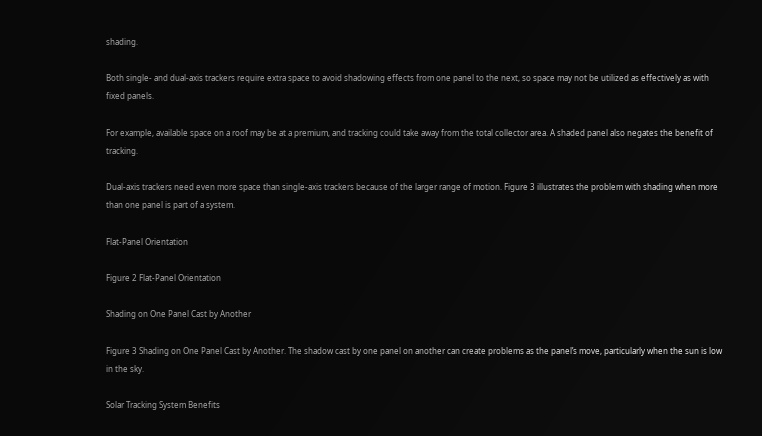shading.

Both single- and dual-axis trackers require extra space to avoid shadowing effects from one panel to the next, so space may not be utilized as effectively as with fixed panels.

For example, available space on a roof may be at a premium, and tracking could take away from the total collector area. A shaded panel also negates the benefit of tracking.

Dual-axis trackers need even more space than single-axis trackers because of the larger range of motion. Figure 3 illustrates the problem with shading when more than one panel is part of a system.

Flat-Panel Orientation

Figure 2 Flat-Panel Orientation

Shading on One Panel Cast by Another

Figure 3 Shading on One Panel Cast by Another. The shadow cast by one panel on another can create problems as the panel’s move, particularly when the sun is low in the sky.

Solar Tracking System Benefits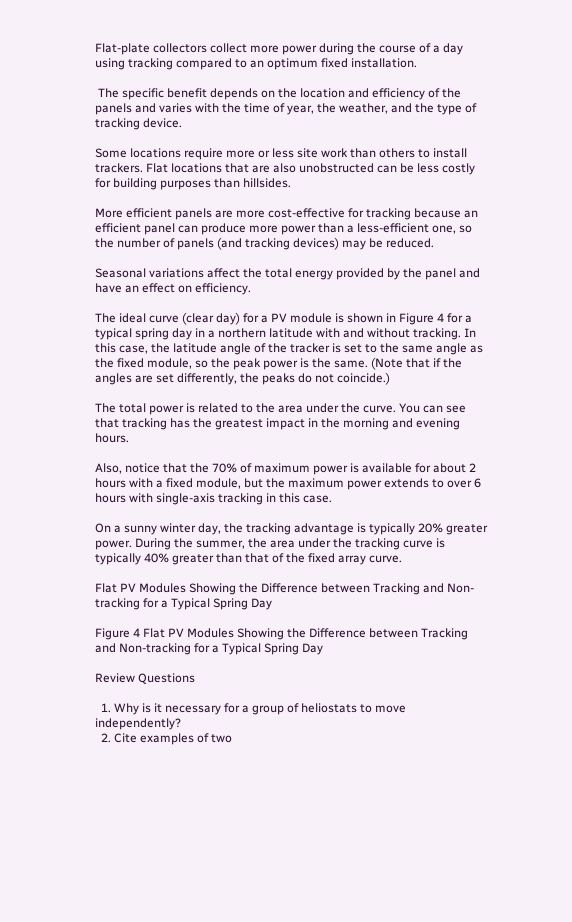Flat-plate collectors collect more power during the course of a day using tracking compared to an optimum fixed installation.

 The specific benefit depends on the location and efficiency of the panels and varies with the time of year, the weather, and the type of tracking device.

Some locations require more or less site work than others to install trackers. Flat locations that are also unobstructed can be less costly for building purposes than hillsides.

More efficient panels are more cost-effective for tracking because an efficient panel can produce more power than a less-efficient one, so the number of panels (and tracking devices) may be reduced.

Seasonal variations affect the total energy provided by the panel and have an effect on efficiency.

The ideal curve (clear day) for a PV module is shown in Figure 4 for a typical spring day in a northern latitude with and without tracking. In this case, the latitude angle of the tracker is set to the same angle as the fixed module, so the peak power is the same. (Note that if the angles are set differently, the peaks do not coincide.)

The total power is related to the area under the curve. You can see that tracking has the greatest impact in the morning and evening hours.

Also, notice that the 70% of maximum power is available for about 2 hours with a fixed module, but the maximum power extends to over 6 hours with single-axis tracking in this case.

On a sunny winter day, the tracking advantage is typically 20% greater power. During the summer, the area under the tracking curve is typically 40% greater than that of the fixed array curve.

Flat PV Modules Showing the Difference between Tracking and Non-tracking for a Typical Spring Day

Figure 4 Flat PV Modules Showing the Difference between Tracking and Non-tracking for a Typical Spring Day

Review Questions

  1. Why is it necessary for a group of heliostats to move independently?
  2. Cite examples of two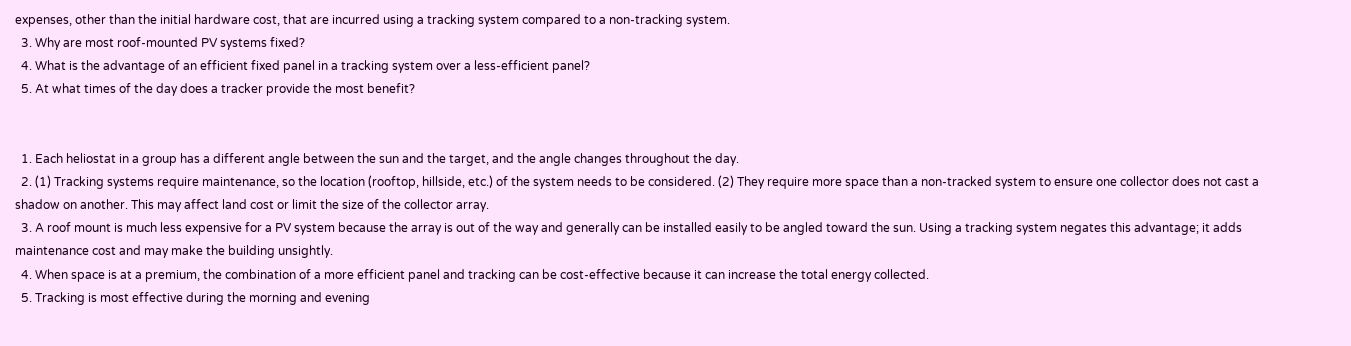expenses, other than the initial hardware cost, that are incurred using a tracking system compared to a non-tracking system.
  3. Why are most roof-mounted PV systems fixed?
  4. What is the advantage of an efficient fixed panel in a tracking system over a less-efficient panel?
  5. At what times of the day does a tracker provide the most benefit?


  1. Each heliostat in a group has a different angle between the sun and the target, and the angle changes throughout the day.
  2. (1) Tracking systems require maintenance, so the location (rooftop, hillside, etc.) of the system needs to be considered. (2) They require more space than a non-tracked system to ensure one collector does not cast a shadow on another. This may affect land cost or limit the size of the collector array.
  3. A roof mount is much less expensive for a PV system because the array is out of the way and generally can be installed easily to be angled toward the sun. Using a tracking system negates this advantage; it adds maintenance cost and may make the building unsightly.
  4. When space is at a premium, the combination of a more efficient panel and tracking can be cost-effective because it can increase the total energy collected.
  5. Tracking is most effective during the morning and evening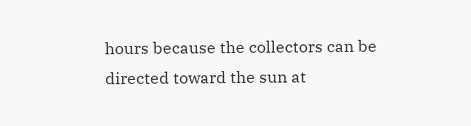hours because the collectors can be directed toward the sun at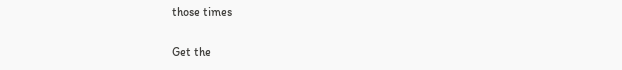those times

Get the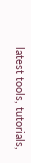latest tools, tutorials,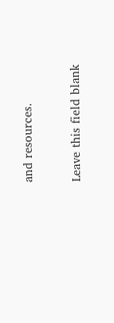and resources.

Leave this field blank